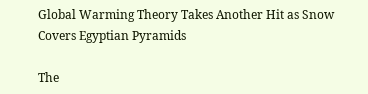Global Warming Theory Takes Another Hit as Snow Covers Egyptian Pyramids

The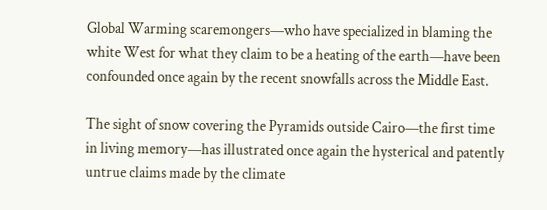Global Warming scaremongers—who have specialized in blaming the white West for what they claim to be a heating of the earth—have been confounded once again by the recent snowfalls across the Middle East.

The sight of snow covering the Pyramids outside Cairo—the first time in living memory—has illustrated once again the hysterical and patently untrue claims made by the climate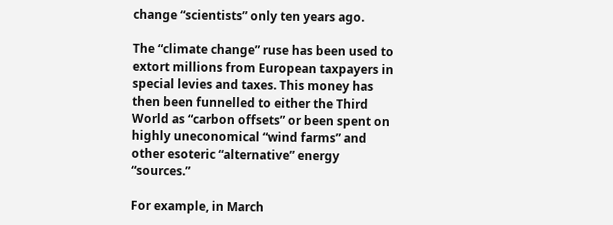change “scientists” only ten years ago.

The “climate change” ruse has been used to extort millions from European taxpayers in special levies and taxes. This money has then been funnelled to either the Third World as “carbon offsets” or been spent on highly uneconomical “wind farms” and other esoteric “alternative” energy “sources.”

For example, in March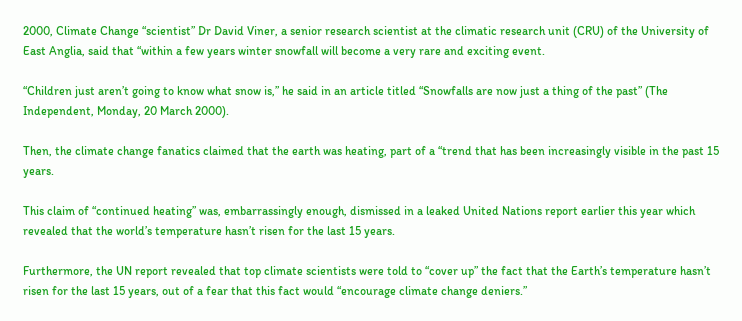2000, Climate Change “scientist” Dr David Viner, a senior research scientist at the climatic research unit (CRU) of the University of East Anglia, said that “within a few years winter snowfall will become a very rare and exciting event.

“Children just aren’t going to know what snow is,” he said in an article titled “Snowfalls are now just a thing of the past” (The Independent, Monday, 20 March 2000).

Then, the climate change fanatics claimed that the earth was heating, part of a “trend that has been increasingly visible in the past 15 years.

This claim of “continued heating” was, embarrassingly enough, dismissed in a leaked United Nations report earlier this year which revealed that the world’s temperature hasn’t risen for the last 15 years.

Furthermore, the UN report revealed that top climate scientists were told to “cover up” the fact that the Earth’s temperature hasn’t risen for the last 15 years, out of a fear that this fact would “encourage climate change deniers.”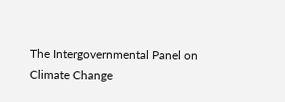The Intergovernmental Panel on Climate Change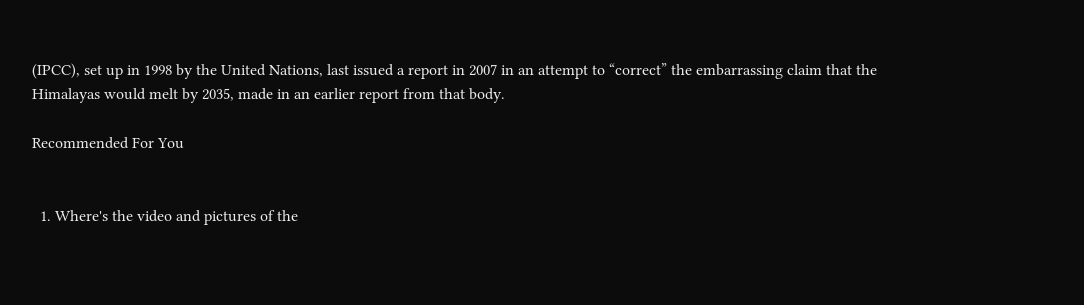(IPCC), set up in 1998 by the United Nations, last issued a report in 2007 in an attempt to “correct” the embarrassing claim that the Himalayas would melt by 2035, made in an earlier report from that body.

Recommended For You


  1. Where's the video and pictures of the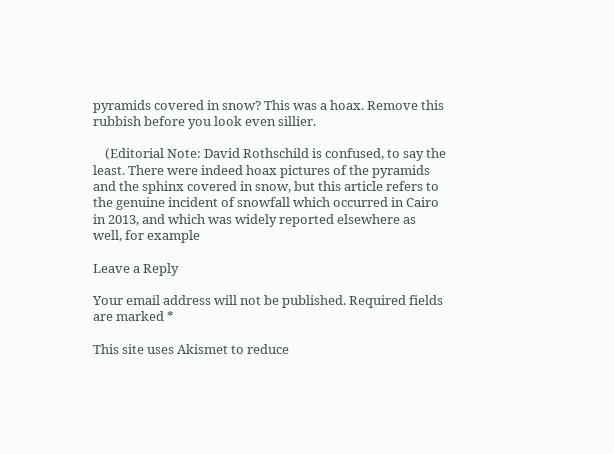pyramids covered in snow? This was a hoax. Remove this rubbish before you look even sillier.

    (Editorial Note: David Rothschild is confused, to say the least. There were indeed hoax pictures of the pyramids and the sphinx covered in snow, but this article refers to the genuine incident of snowfall which occurred in Cairo in 2013, and which was widely reported elsewhere as well, for example

Leave a Reply

Your email address will not be published. Required fields are marked *

This site uses Akismet to reduce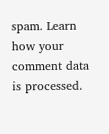spam. Learn how your comment data is processed.